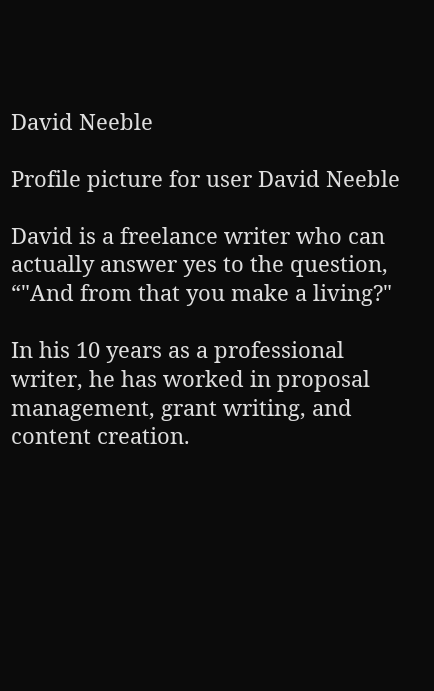David Neeble

Profile picture for user David Neeble

David is a freelance writer who can actually answer yes to the question, “"And from that you make a living?"

In his 10 years as a professional writer, he has worked in proposal management, grant writing, and content creation.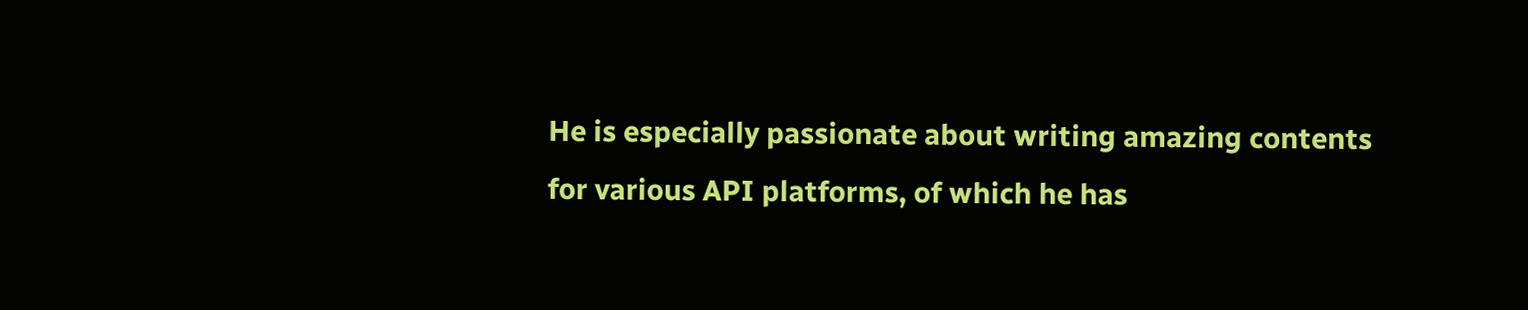He is especially passionate about writing amazing contents for various API platforms, of which he has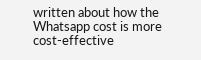written about how the Whatsapp cost is more cost-effective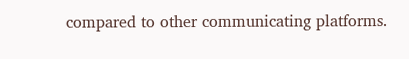compared to other communicating platforms.